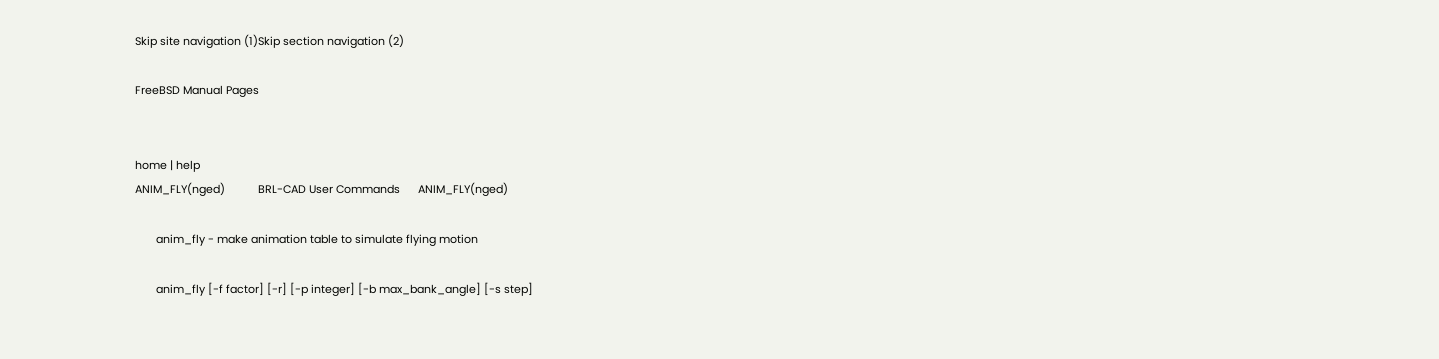Skip site navigation (1)Skip section navigation (2)

FreeBSD Manual Pages


home | help
ANIM_FLY(nged)           BRL-CAD User Commands      ANIM_FLY(nged)

       anim_fly - make animation table to simulate flying motion

       anim_fly [-f factor] [-r] [-p integer] [-b max_bank_angle] [-s step]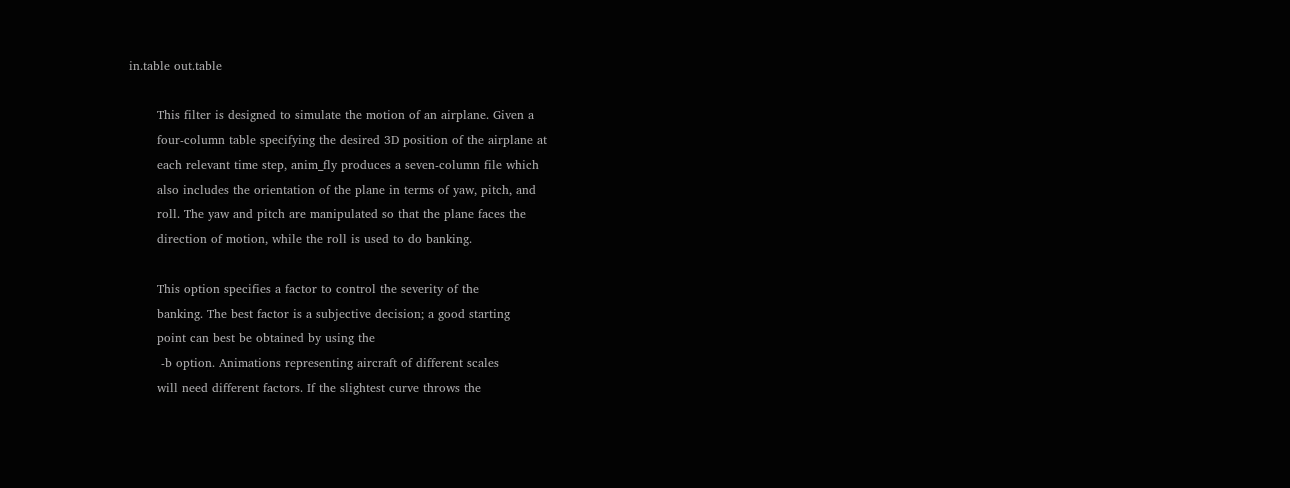in.table out.table

       This filter is designed to simulate the motion of an airplane. Given a
       four-column table specifying the desired 3D position of the airplane at
       each relevant time step, anim_fly produces a seven-column file which
       also includes the orientation of the plane in terms of yaw, pitch, and
       roll. The yaw and pitch are manipulated so that the plane faces the
       direction of motion, while the roll is used to do banking.

       This option specifies a factor to control the severity of the
       banking. The best factor is a subjective decision; a good starting
       point can best be obtained by using the
        -b option. Animations representing aircraft of different scales
       will need different factors. If the slightest curve throws the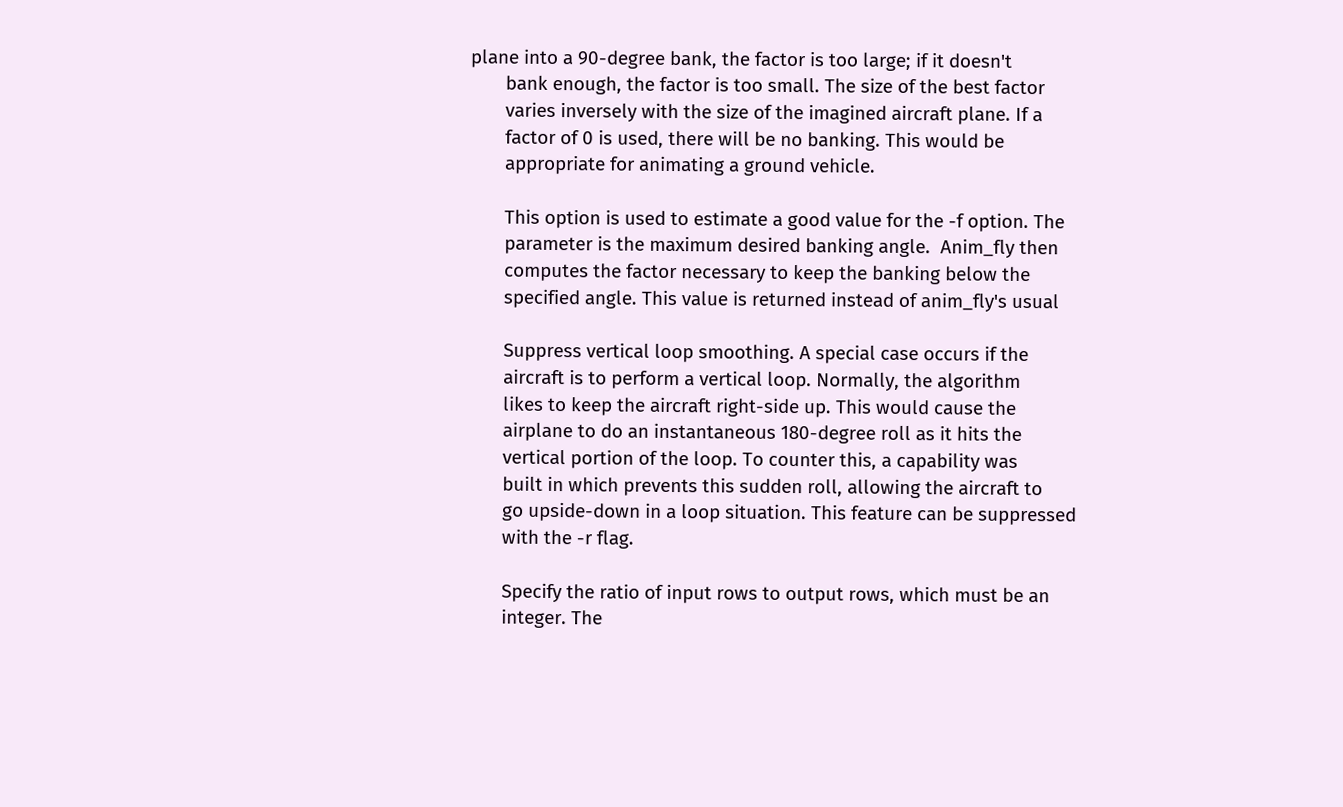plane into a 90-degree bank, the factor is too large; if it doesn't
       bank enough, the factor is too small. The size of the best factor
       varies inversely with the size of the imagined aircraft plane. If a
       factor of 0 is used, there will be no banking. This would be
       appropriate for animating a ground vehicle.

       This option is used to estimate a good value for the -f option. The
       parameter is the maximum desired banking angle.  Anim_fly then
       computes the factor necessary to keep the banking below the
       specified angle. This value is returned instead of anim_fly's usual

       Suppress vertical loop smoothing. A special case occurs if the
       aircraft is to perform a vertical loop. Normally, the algorithm
       likes to keep the aircraft right-side up. This would cause the
       airplane to do an instantaneous 180-degree roll as it hits the
       vertical portion of the loop. To counter this, a capability was
       built in which prevents this sudden roll, allowing the aircraft to
       go upside-down in a loop situation. This feature can be suppressed
       with the -r flag.

       Specify the ratio of input rows to output rows, which must be an
       integer. The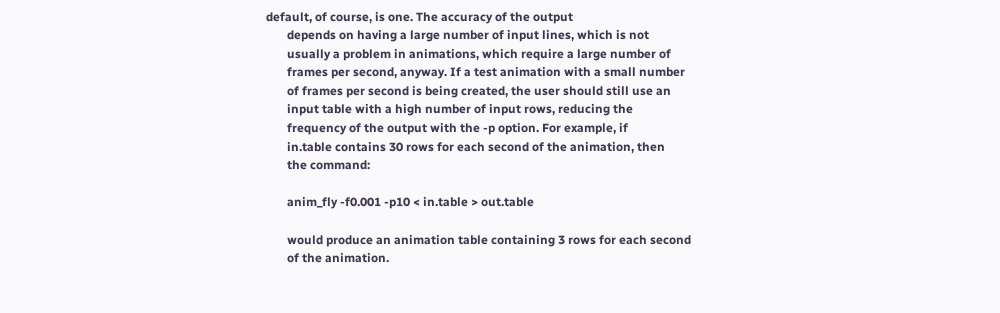default, of course, is one. The accuracy of the output
       depends on having a large number of input lines, which is not
       usually a problem in animations, which require a large number of
       frames per second, anyway. If a test animation with a small number
       of frames per second is being created, the user should still use an
       input table with a high number of input rows, reducing the
       frequency of the output with the -p option. For example, if
       in.table contains 30 rows for each second of the animation, then
       the command:

       anim_fly -f0.001 -p10 < in.table > out.table

       would produce an animation table containing 3 rows for each second
       of the animation.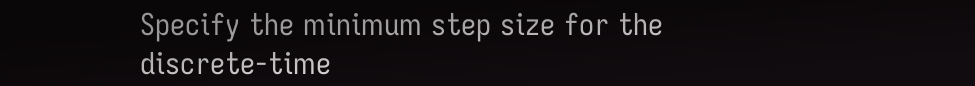Specify the minimum step size for the discrete-time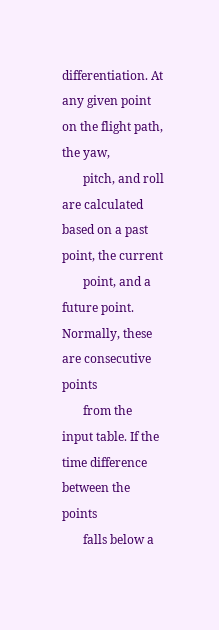differentiation. At any given point on the flight path, the yaw,
       pitch, and roll are calculated based on a past point, the current
       point, and a future point. Normally, these are consecutive points
       from the input table. If the time difference between the points
       falls below a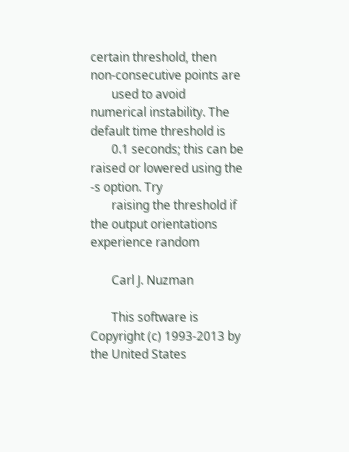certain threshold, then non-consecutive points are
       used to avoid numerical instability. The default time threshold is
       0.1 seconds; this can be raised or lowered using the -s option. Try
       raising the threshold if the output orientations experience random

       Carl J. Nuzman

       This software is Copyright (c) 1993-2013 by the United States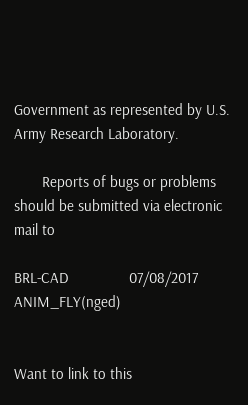Government as represented by U.S. Army Research Laboratory.

       Reports of bugs or problems should be submitted via electronic mail to

BRL-CAD               07/08/2017            ANIM_FLY(nged)


Want to link to this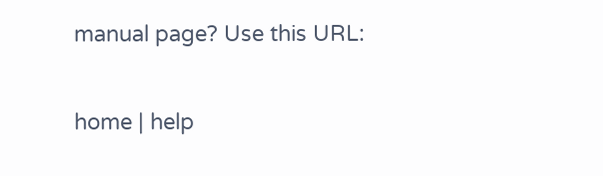manual page? Use this URL:

home | help